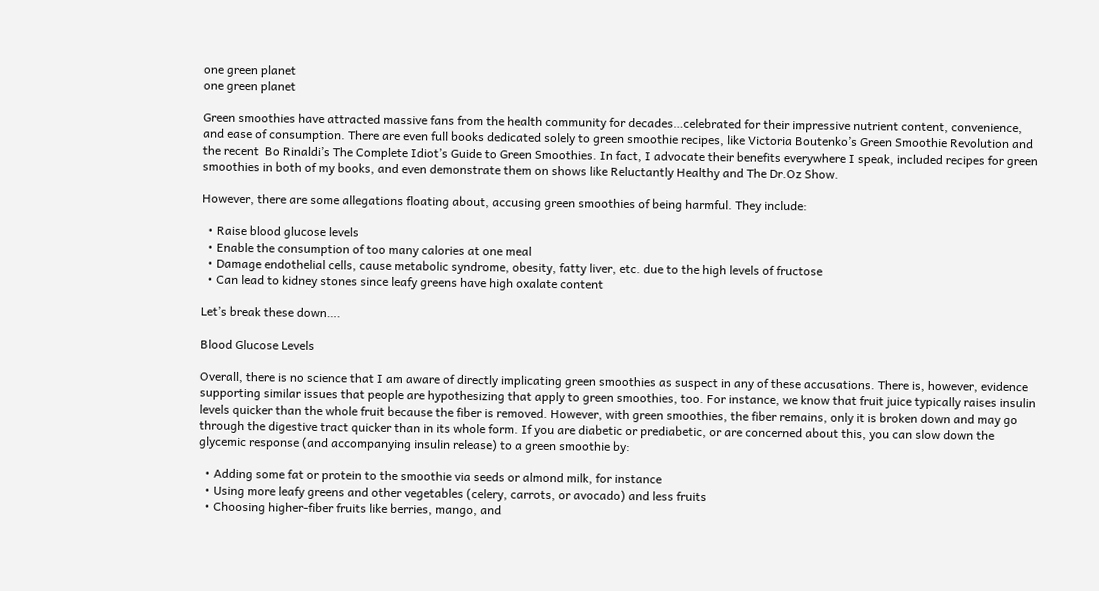one green planet
one green planet

Green smoothies have attracted massive fans from the health community for decades…celebrated for their impressive nutrient content, convenience, and ease of consumption. There are even full books dedicated solely to green smoothie recipes, like Victoria Boutenko’s Green Smoothie Revolution and the recent  Bo Rinaldi’s The Complete Idiot’s Guide to Green Smoothies. In fact, I advocate their benefits everywhere I speak, included recipes for green smoothies in both of my books, and even demonstrate them on shows like Reluctantly Healthy and The Dr.Oz Show.

However, there are some allegations floating about, accusing green smoothies of being harmful. They include:

  • Raise blood glucose levels
  • Enable the consumption of too many calories at one meal
  • Damage endothelial cells, cause metabolic syndrome, obesity, fatty liver, etc. due to the high levels of fructose
  • Can lead to kidney stones since leafy greens have high oxalate content

Let’s break these down….

Blood Glucose Levels

Overall, there is no science that I am aware of directly implicating green smoothies as suspect in any of these accusations. There is, however, evidence supporting similar issues that people are hypothesizing that apply to green smoothies, too. For instance, we know that fruit juice typically raises insulin levels quicker than the whole fruit because the fiber is removed. However, with green smoothies, the fiber remains, only it is broken down and may go through the digestive tract quicker than in its whole form. If you are diabetic or prediabetic, or are concerned about this, you can slow down the glycemic response (and accompanying insulin release) to a green smoothie by:

  • Adding some fat or protein to the smoothie via seeds or almond milk, for instance
  • Using more leafy greens and other vegetables (celery, carrots, or avocado) and less fruits
  • Choosing higher-fiber fruits like berries, mango, and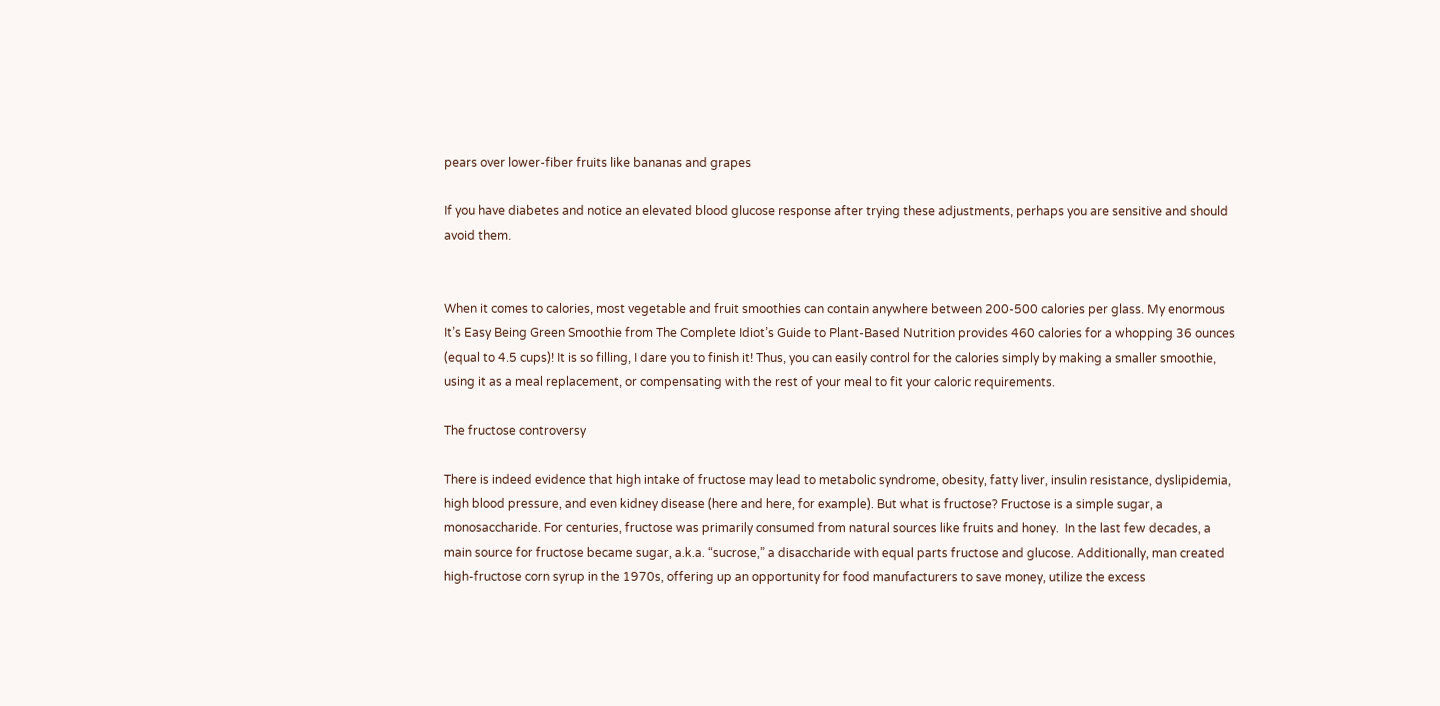pears over lower-fiber fruits like bananas and grapes

If you have diabetes and notice an elevated blood glucose response after trying these adjustments, perhaps you are sensitive and should avoid them.


When it comes to calories, most vegetable and fruit smoothies can contain anywhere between 200-500 calories per glass. My enormous It’s Easy Being Green Smoothie from The Complete Idiot’s Guide to Plant-Based Nutrition provides 460 calories for a whopping 36 ounces (equal to 4.5 cups)! It is so filling, I dare you to finish it! Thus, you can easily control for the calories simply by making a smaller smoothie, using it as a meal replacement, or compensating with the rest of your meal to fit your caloric requirements.

The fructose controversy

There is indeed evidence that high intake of fructose may lead to metabolic syndrome, obesity, fatty liver, insulin resistance, dyslipidemia, high blood pressure, and even kidney disease (here and here, for example). But what is fructose? Fructose is a simple sugar, a monosaccharide. For centuries, fructose was primarily consumed from natural sources like fruits and honey.  In the last few decades, a main source for fructose became sugar, a.k.a. “sucrose,” a disaccharide with equal parts fructose and glucose. Additionally, man created high-fructose corn syrup in the 1970s, offering up an opportunity for food manufacturers to save money, utilize the excess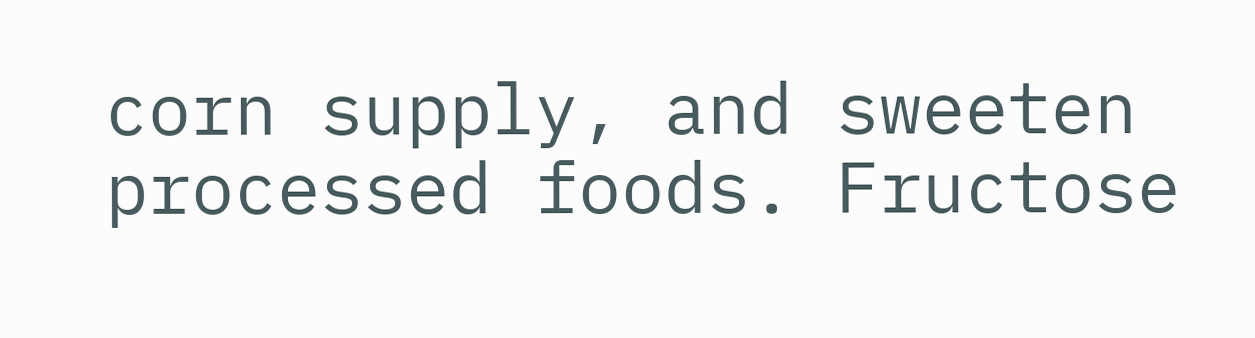corn supply, and sweeten processed foods. Fructose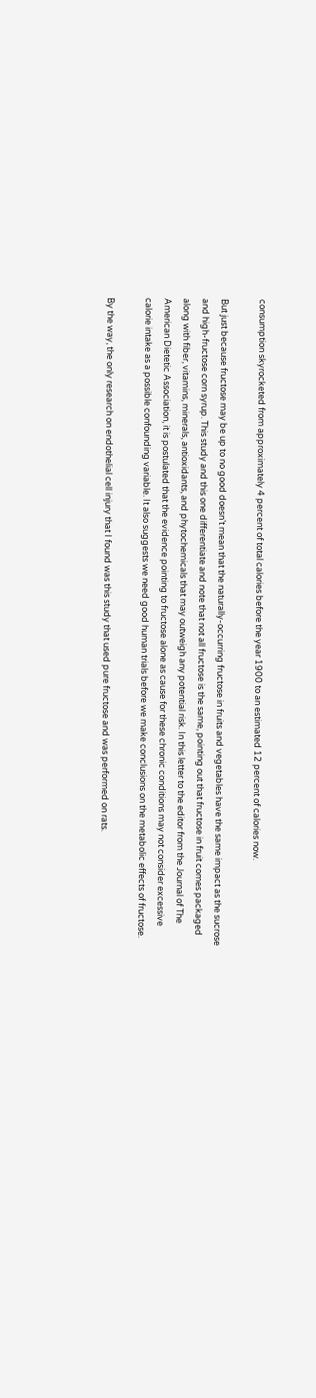consumption skyrocketed from approximately 4 percent of total calories before the year 1900 to an estimated 12 percent of calories now.

But just because fructose may be up to no good doesn’t mean that the naturally-occurring fructose in fruits and vegetables have the same impact as the sucrose and high-fructose corn syrup. This study and this one differentiate and note that not all fructose is the same, pointing out that fructose in fruit comes packaged along with fiber, vitamins, minerals, antioxidants, and phytochemicals that may outweigh any potential risk. In this letter to the editor from the Journal of The American Dietetic Association, it is postulated that the evidence pointing to fructose alone as cause for these chronic conditions may not consider excessive calorie intake as a possible confounding variable. It also suggests we need good human trials before we make conclusions on the metabolic effects of fructose.

By the way, the only research on endothelial cell injury that I found was this study that used pure fructose and was performed on rats.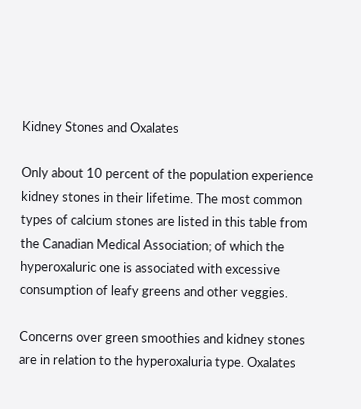Kidney Stones and Oxalates

Only about 10 percent of the population experience kidney stones in their lifetime. The most common types of calcium stones are listed in this table from the Canadian Medical Association; of which the hyperoxaluric one is associated with excessive consumption of leafy greens and other veggies.

Concerns over green smoothies and kidney stones are in relation to the hyperoxaluria type. Oxalates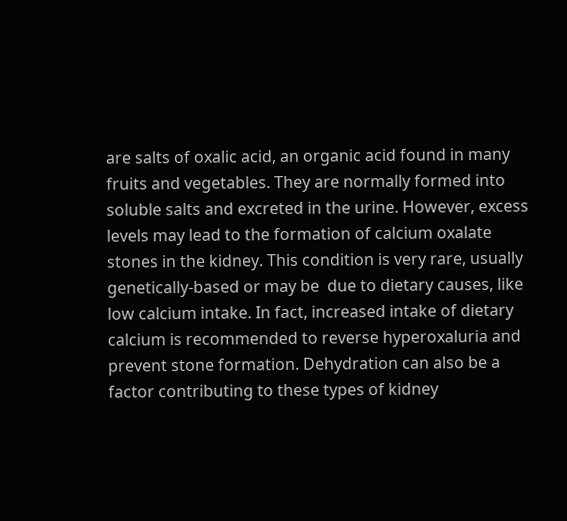are salts of oxalic acid, an organic acid found in many fruits and vegetables. They are normally formed into soluble salts and excreted in the urine. However, excess levels may lead to the formation of calcium oxalate stones in the kidney. This condition is very rare, usually genetically-based or may be  due to dietary causes, like low calcium intake. In fact, increased intake of dietary calcium is recommended to reverse hyperoxaluria and prevent stone formation. Dehydration can also be a factor contributing to these types of kidney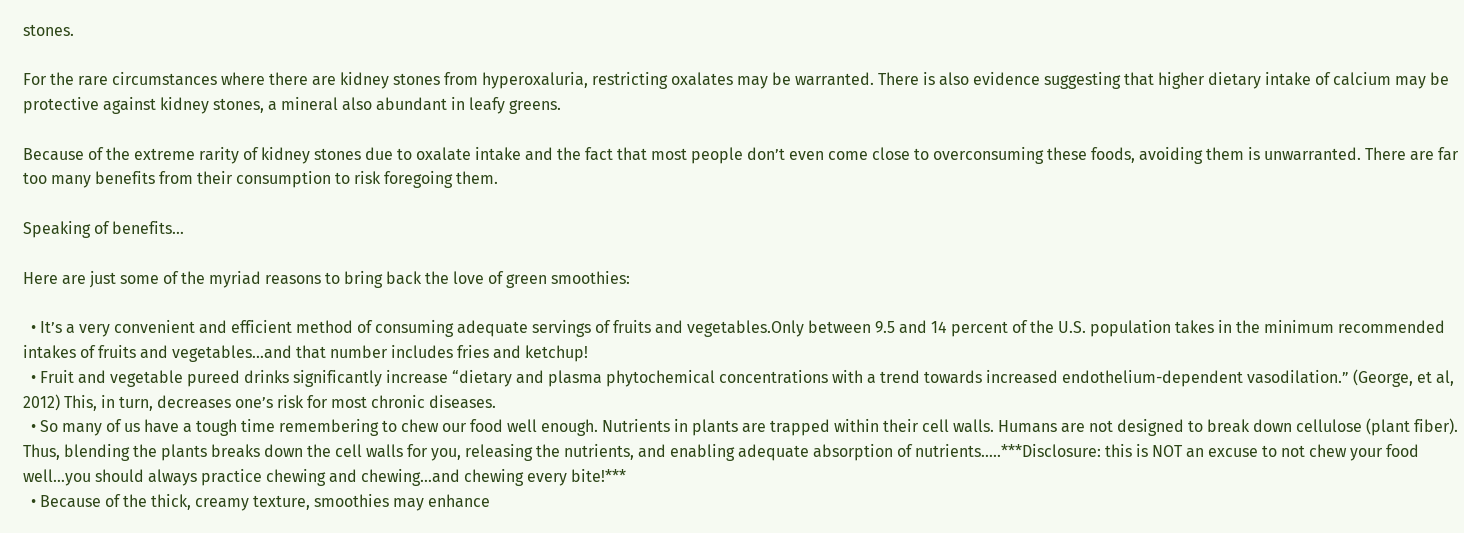stones.

For the rare circumstances where there are kidney stones from hyperoxaluria, restricting oxalates may be warranted. There is also evidence suggesting that higher dietary intake of calcium may be protective against kidney stones, a mineral also abundant in leafy greens.

Because of the extreme rarity of kidney stones due to oxalate intake and the fact that most people don’t even come close to overconsuming these foods, avoiding them is unwarranted. There are far too many benefits from their consumption to risk foregoing them.

Speaking of benefits…

Here are just some of the myriad reasons to bring back the love of green smoothies:

  • It’s a very convenient and efficient method of consuming adequate servings of fruits and vegetables.Only between 9.5 and 14 percent of the U.S. population takes in the minimum recommended intakes of fruits and vegetables…and that number includes fries and ketchup!
  • Fruit and vegetable pureed drinks significantly increase “dietary and plasma phytochemical concentrations with a trend towards increased endothelium-dependent vasodilation.” (George, et al, 2012) This, in turn, decreases one’s risk for most chronic diseases.
  • So many of us have a tough time remembering to chew our food well enough. Nutrients in plants are trapped within their cell walls. Humans are not designed to break down cellulose (plant fiber). Thus, blending the plants breaks down the cell walls for you, releasing the nutrients, and enabling adequate absorption of nutrients…..***Disclosure: this is NOT an excuse to not chew your food well…you should always practice chewing and chewing…and chewing every bite!***
  • Because of the thick, creamy texture, smoothies may enhance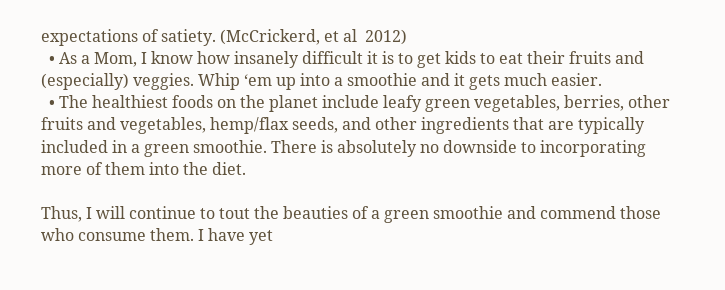expectations of satiety. (McCrickerd, et al  2012)
  • As a Mom, I know how insanely difficult it is to get kids to eat their fruits and (especially) veggies. Whip ‘em up into a smoothie and it gets much easier.
  • The healthiest foods on the planet include leafy green vegetables, berries, other fruits and vegetables, hemp/flax seeds, and other ingredients that are typically included in a green smoothie. There is absolutely no downside to incorporating more of them into the diet.

Thus, I will continue to tout the beauties of a green smoothie and commend those who consume them. I have yet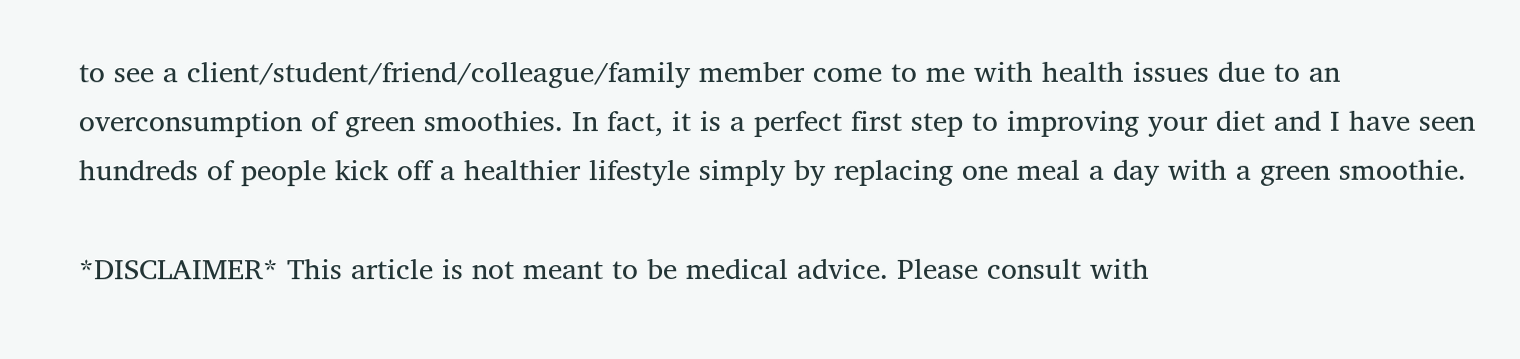to see a client/student/friend/colleague/family member come to me with health issues due to an overconsumption of green smoothies. In fact, it is a perfect first step to improving your diet and I have seen hundreds of people kick off a healthier lifestyle simply by replacing one meal a day with a green smoothie.

*DISCLAIMER* This article is not meant to be medical advice. Please consult with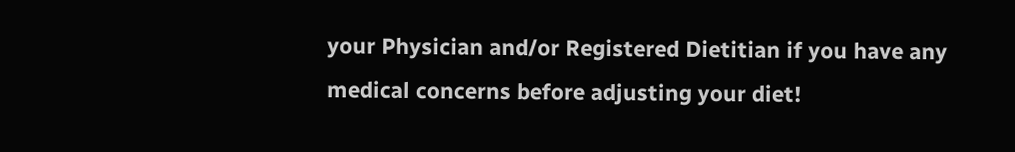your Physician and/or Registered Dietitian if you have any medical concerns before adjusting your diet!